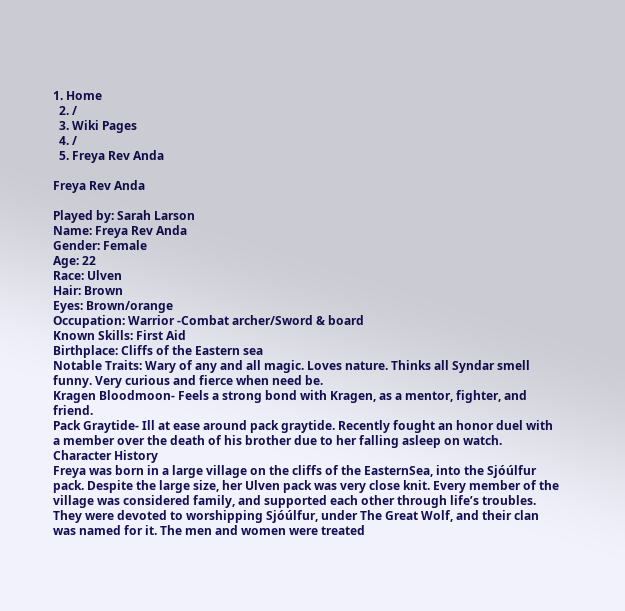1. Home
  2. /
  3. Wiki Pages
  4. /
  5. Freya Rev Anda

Freya Rev Anda

Played by: Sarah Larson
Name: Freya Rev Anda
Gender: Female
Age: 22
Race: Ulven
Hair: Brown
Eyes: Brown/orange
Occupation: Warrior -Combat archer/Sword & board
Known Skills: First Aid
Birthplace: Cliffs of the Eastern sea
Notable Traits: Wary of any and all magic. Loves nature. Thinks all Syndar smell funny. Very curious and fierce when need be.
Kragen Bloodmoon- Feels a strong bond with Kragen, as a mentor, fighter, and friend.
Pack Graytide- Ill at ease around pack graytide. Recently fought an honor duel with a member over the death of his brother due to her falling asleep on watch.
Character History
Freya was born in a large village on the cliffs of the EasternSea, into the Sjóúlfur pack. Despite the large size, her Ulven pack was very close knit. Every member of the village was considered family, and supported each other through life’s troubles. They were devoted to worshipping Sjóúlfur, under The Great Wolf, and their clan was named for it. The men and women were treated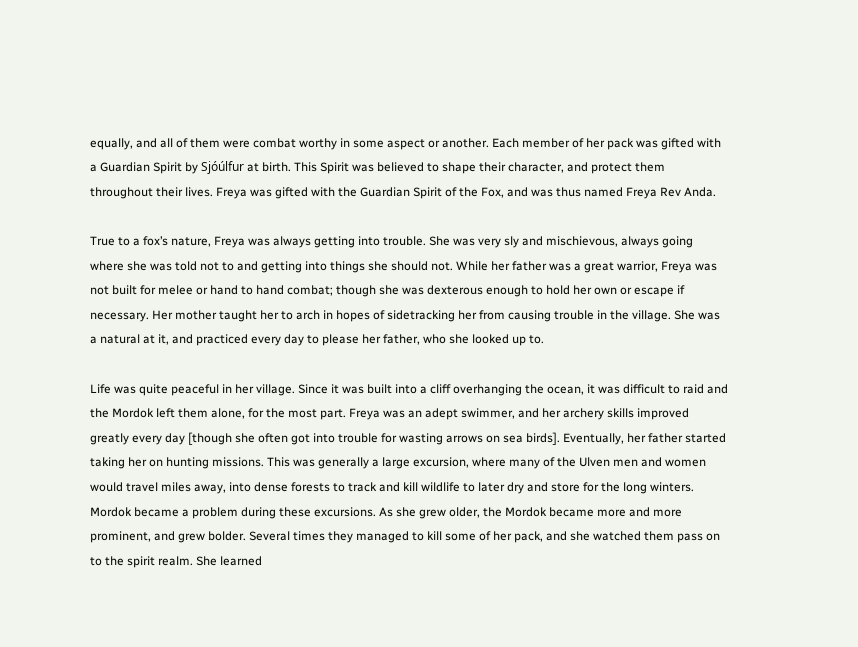equally, and all of them were combat worthy in some aspect or another. Each member of her pack was gifted with a Guardian Spirit by Sjóúlfur at birth. This Spirit was believed to shape their character, and protect them throughout their lives. Freya was gifted with the Guardian Spirit of the Fox, and was thus named Freya Rev Anda.

True to a fox’s nature, Freya was always getting into trouble. She was very sly and mischievous, always going where she was told not to and getting into things she should not. While her father was a great warrior, Freya was not built for melee or hand to hand combat; though she was dexterous enough to hold her own or escape if necessary. Her mother taught her to arch in hopes of sidetracking her from causing trouble in the village. She was a natural at it, and practiced every day to please her father, who she looked up to.

Life was quite peaceful in her village. Since it was built into a cliff overhanging the ocean, it was difficult to raid and the Mordok left them alone, for the most part. Freya was an adept swimmer, and her archery skills improved greatly every day [though she often got into trouble for wasting arrows on sea birds]. Eventually, her father started taking her on hunting missions. This was generally a large excursion, where many of the Ulven men and women would travel miles away, into dense forests to track and kill wildlife to later dry and store for the long winters. Mordok became a problem during these excursions. As she grew older, the Mordok became more and more prominent, and grew bolder. Several times they managed to kill some of her pack, and she watched them pass on to the spirit realm. She learned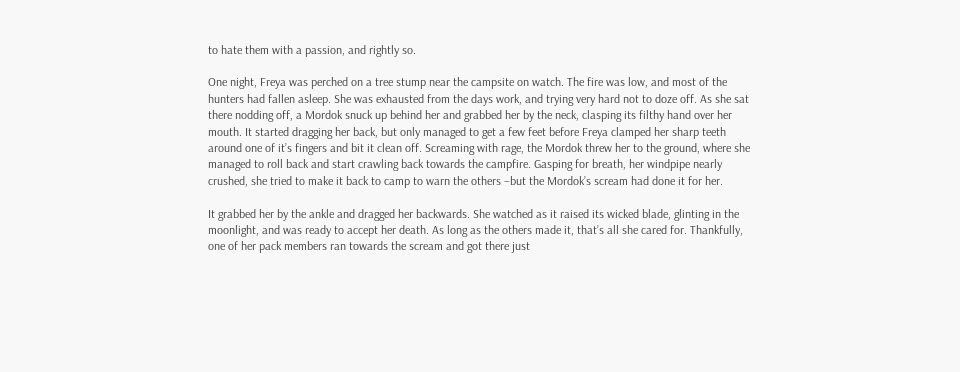to hate them with a passion, and rightly so.

One night, Freya was perched on a tree stump near the campsite on watch. The fire was low, and most of the hunters had fallen asleep. She was exhausted from the days work, and trying very hard not to doze off. As she sat there nodding off, a Mordok snuck up behind her and grabbed her by the neck, clasping its filthy hand over her mouth. It started dragging her back, but only managed to get a few feet before Freya clamped her sharp teeth around one of it’s fingers and bit it clean off. Screaming with rage, the Mordok threw her to the ground, where she managed to roll back and start crawling back towards the campfire. Gasping for breath, her windpipe nearly crushed, she tried to make it back to camp to warn the others –but the Mordok’s scream had done it for her.

It grabbed her by the ankle and dragged her backwards. She watched as it raised its wicked blade, glinting in the moonlight, and was ready to accept her death. As long as the others made it, that’s all she cared for. Thankfully, one of her pack members ran towards the scream and got there just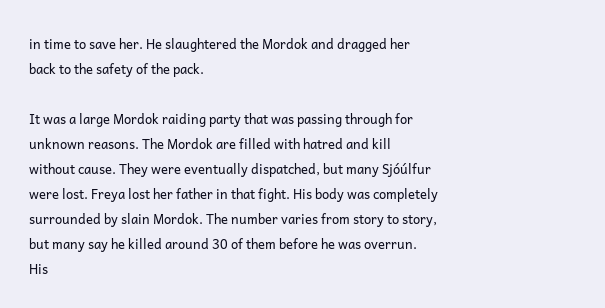in time to save her. He slaughtered the Mordok and dragged her back to the safety of the pack.

It was a large Mordok raiding party that was passing through for unknown reasons. The Mordok are filled with hatred and kill without cause. They were eventually dispatched, but many Sjóúlfur were lost. Freya lost her father in that fight. His body was completely surrounded by slain Mordok. The number varies from story to story, but many say he killed around 30 of them before he was overrun. His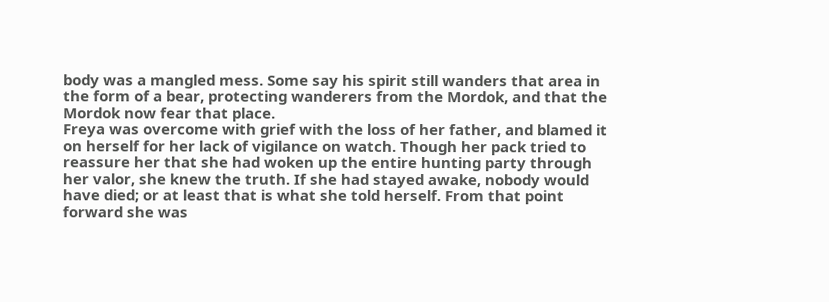body was a mangled mess. Some say his spirit still wanders that area in the form of a bear, protecting wanderers from the Mordok, and that the Mordok now fear that place.
Freya was overcome with grief with the loss of her father, and blamed it on herself for her lack of vigilance on watch. Though her pack tried to reassure her that she had woken up the entire hunting party through her valor, she knew the truth. If she had stayed awake, nobody would have died; or at least that is what she told herself. From that point forward she was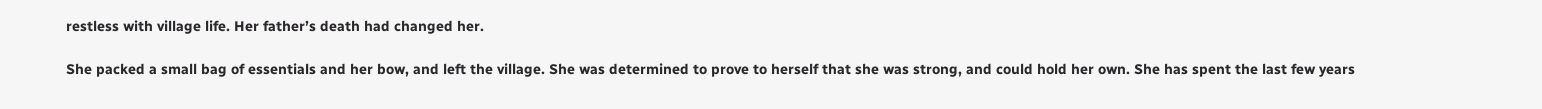restless with village life. Her father’s death had changed her.

She packed a small bag of essentials and her bow, and left the village. She was determined to prove to herself that she was strong, and could hold her own. She has spent the last few years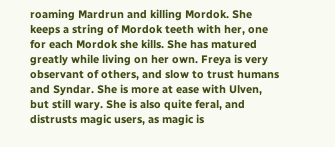roaming Mardrun and killing Mordok. She keeps a string of Mordok teeth with her, one for each Mordok she kills. She has matured greatly while living on her own. Freya is very observant of others, and slow to trust humans and Syndar. She is more at ease with Ulven, but still wary. She is also quite feral, and distrusts magic users, as magic is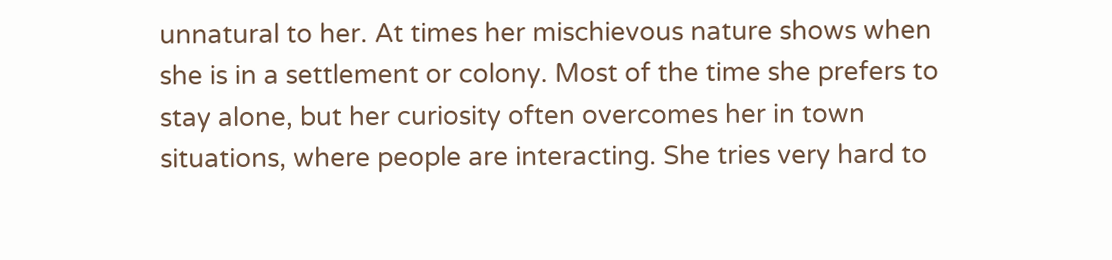unnatural to her. At times her mischievous nature shows when she is in a settlement or colony. Most of the time she prefers to stay alone, but her curiosity often overcomes her in town situations, where people are interacting. She tries very hard to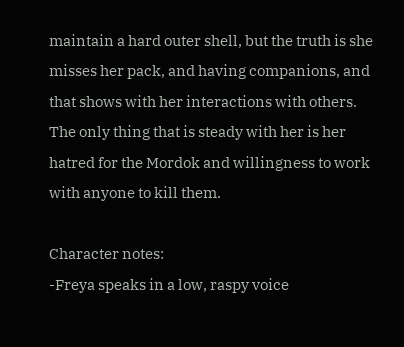maintain a hard outer shell, but the truth is she misses her pack, and having companions, and that shows with her interactions with others. The only thing that is steady with her is her hatred for the Mordok and willingness to work with anyone to kill them.

Character notes:
-Freya speaks in a low, raspy voice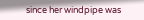since her windpipe was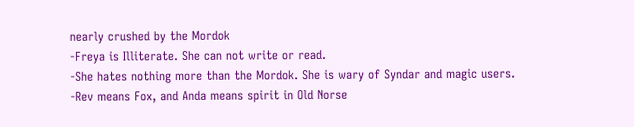nearly crushed by the Mordok
-Freya is Illiterate. She can not write or read.
-She hates nothing more than the Mordok. She is wary of Syndar and magic users.
-Rev means Fox, and Anda means spirit in Old Norse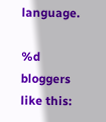language.

%d bloggers like this: